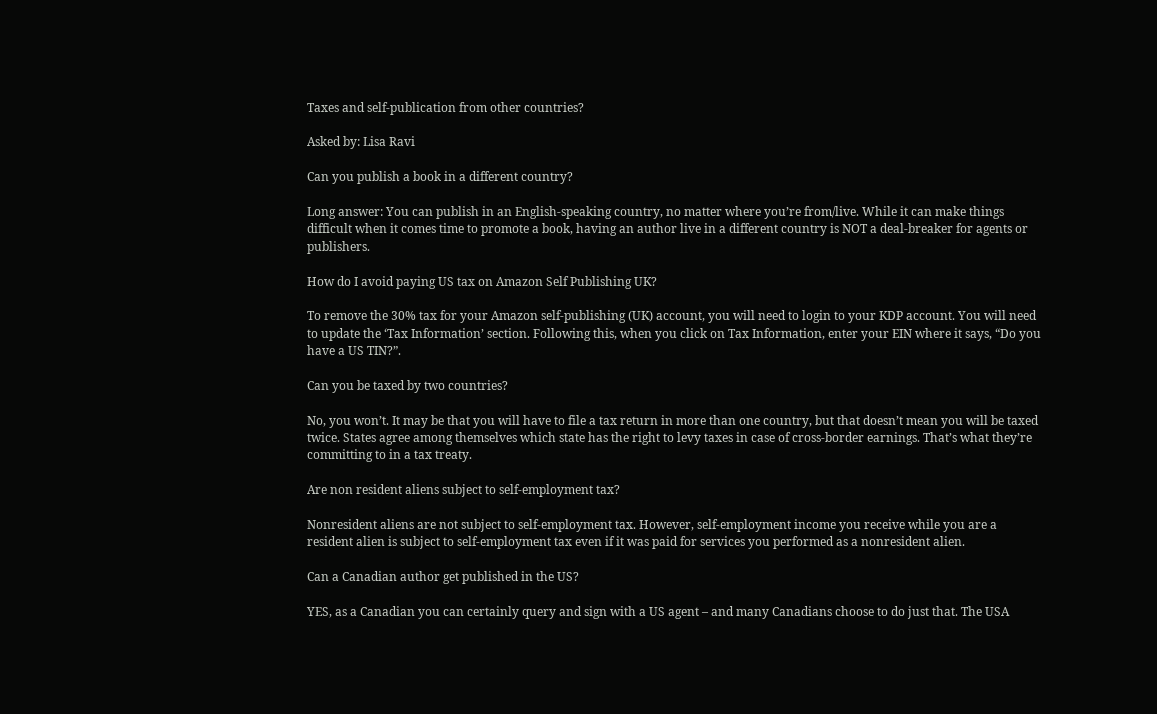Taxes and self-publication from other countries?

Asked by: Lisa Ravi

Can you publish a book in a different country?

Long answer: You can publish in an English-speaking country, no matter where you’re from/live. While it can make things difficult when it comes time to promote a book, having an author live in a different country is NOT a deal-breaker for agents or publishers.

How do I avoid paying US tax on Amazon Self Publishing UK?

To remove the 30% tax for your Amazon self-publishing (UK) account, you will need to login to your KDP account. You will need to update the ‘Tax Information’ section. Following this, when you click on Tax Information, enter your EIN where it says, “Do you have a US TIN?”.

Can you be taxed by two countries?

No, you won’t. It may be that you will have to file a tax return in more than one country, but that doesn’t mean you will be taxed twice. States agree among themselves which state has the right to levy taxes in case of cross-border earnings. That’s what they’re committing to in a tax treaty.

Are non resident aliens subject to self-employment tax?

Nonresident aliens are not subject to self-employment tax. However, self-employment income you receive while you are a resident alien is subject to self-employment tax even if it was paid for services you performed as a nonresident alien.

Can a Canadian author get published in the US?

YES, as a Canadian you can certainly query and sign with a US agent – and many Canadians choose to do just that. The USA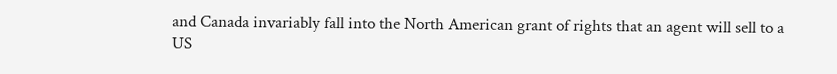and Canada invariably fall into the North American grant of rights that an agent will sell to a US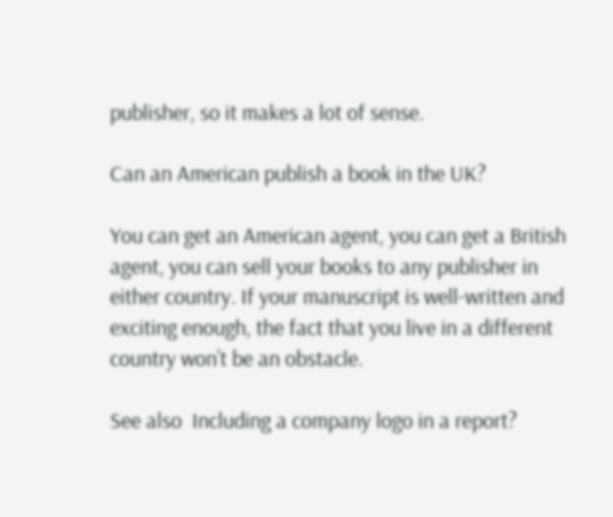publisher, so it makes a lot of sense.

Can an American publish a book in the UK?

You can get an American agent, you can get a British agent, you can sell your books to any publisher in either country. If your manuscript is well-written and exciting enough, the fact that you live in a different country won’t be an obstacle.

See also  Including a company logo in a report?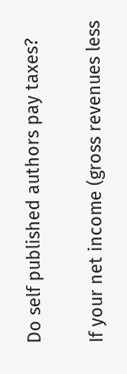Do self published authors pay taxes?

If your net income (gross revenues less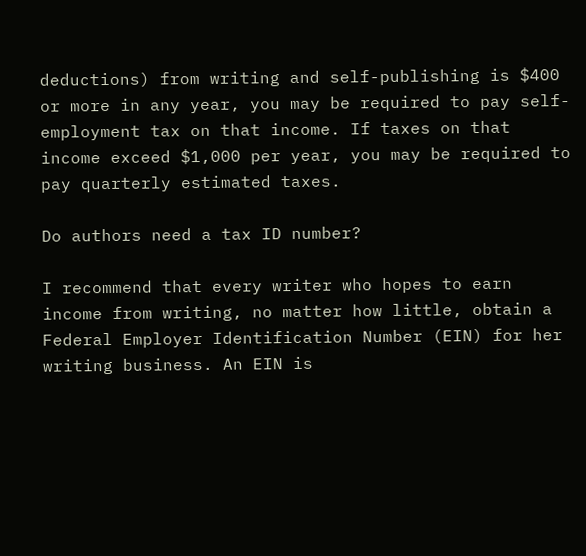deductions) from writing and self-publishing is $400 or more in any year, you may be required to pay self-employment tax on that income. If taxes on that income exceed $1,000 per year, you may be required to pay quarterly estimated taxes.

Do authors need a tax ID number?

I recommend that every writer who hopes to earn income from writing, no matter how little, obtain a Federal Employer Identification Number (EIN) for her writing business. An EIN is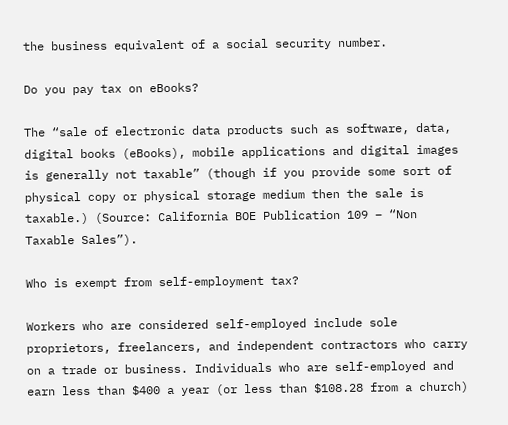the business equivalent of a social security number.

Do you pay tax on eBooks?

The “sale of electronic data products such as software, data, digital books (eBooks), mobile applications and digital images is generally not taxable” (though if you provide some sort of physical copy or physical storage medium then the sale is taxable.) (Source: California BOE Publication 109 – “Non Taxable Sales”).

Who is exempt from self-employment tax?

Workers who are considered self-employed include sole proprietors, freelancers, and independent contractors who carry on a trade or business. Individuals who are self-employed and earn less than $400 a year (or less than $108.28 from a church)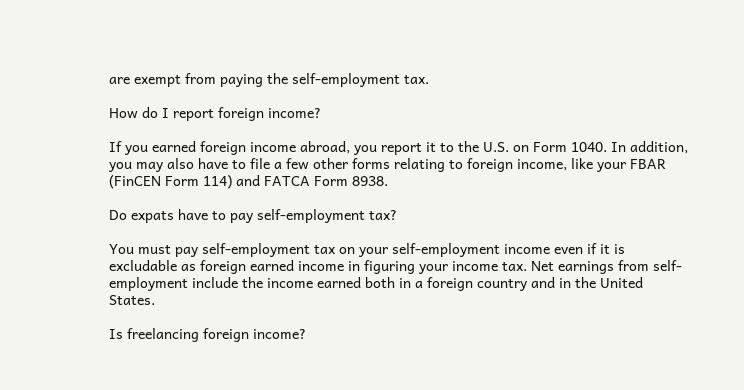are exempt from paying the self-employment tax.

How do I report foreign income?

If you earned foreign income abroad, you report it to the U.S. on Form 1040. In addition, you may also have to file a few other forms relating to foreign income, like your FBAR (FinCEN Form 114) and FATCA Form 8938.

Do expats have to pay self-employment tax?

You must pay self-employment tax on your self-employment income even if it is excludable as foreign earned income in figuring your income tax. Net earnings from self-employment include the income earned both in a foreign country and in the United States.

Is freelancing foreign income?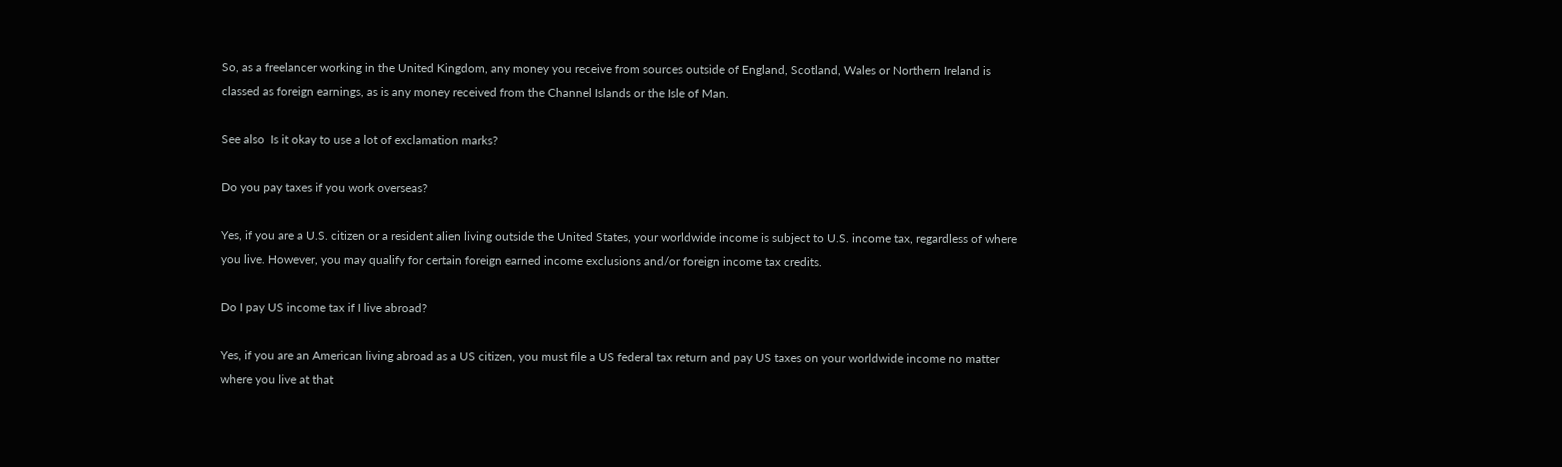So, as a freelancer working in the United Kingdom, any money you receive from sources outside of England, Scotland, Wales or Northern Ireland is classed as foreign earnings, as is any money received from the Channel Islands or the Isle of Man.

See also  Is it okay to use a lot of exclamation marks?

Do you pay taxes if you work overseas?

Yes, if you are a U.S. citizen or a resident alien living outside the United States, your worldwide income is subject to U.S. income tax, regardless of where you live. However, you may qualify for certain foreign earned income exclusions and/or foreign income tax credits.

Do I pay US income tax if I live abroad?

Yes, if you are an American living abroad as a US citizen, you must file a US federal tax return and pay US taxes on your worldwide income no matter where you live at that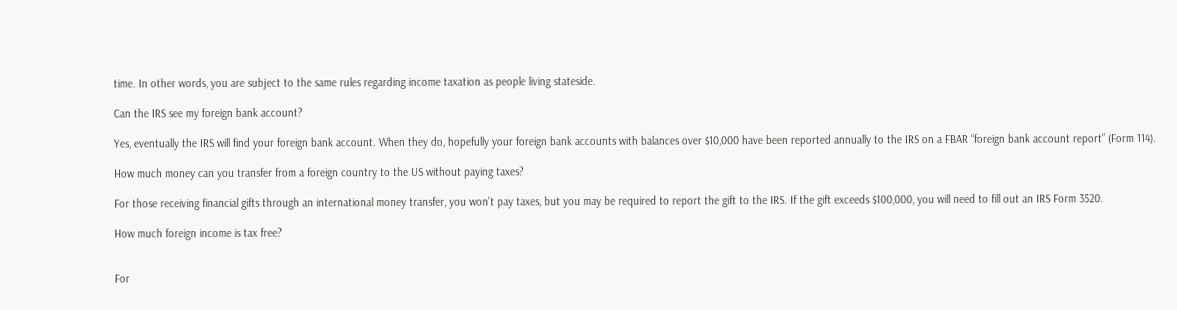time. In other words, you are subject to the same rules regarding income taxation as people living stateside.

Can the IRS see my foreign bank account?

Yes, eventually the IRS will find your foreign bank account. When they do, hopefully your foreign bank accounts with balances over $10,000 have been reported annually to the IRS on a FBAR “foreign bank account report” (Form 114).

How much money can you transfer from a foreign country to the US without paying taxes?

For those receiving financial gifts through an international money transfer, you won’t pay taxes, but you may be required to report the gift to the IRS. If the gift exceeds $100,000, you will need to fill out an IRS Form 3520.

How much foreign income is tax free?


For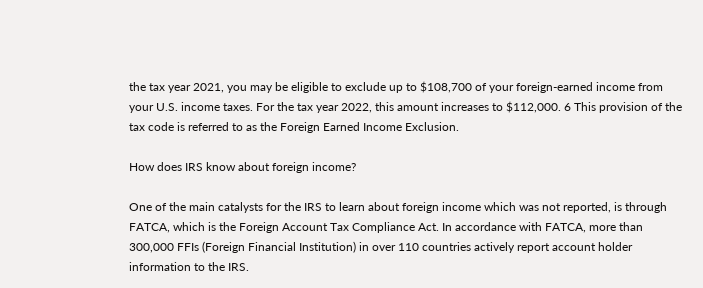the tax year 2021, you may be eligible to exclude up to $108,700 of your foreign-earned income from your U.S. income taxes. For the tax year 2022, this amount increases to $112,000. 6 This provision of the tax code is referred to as the Foreign Earned Income Exclusion.

How does IRS know about foreign income?

One of the main catalysts for the IRS to learn about foreign income which was not reported, is through FATCA, which is the Foreign Account Tax Compliance Act. In accordance with FATCA, more than 300,000 FFIs (Foreign Financial Institution) in over 110 countries actively report account holder information to the IRS.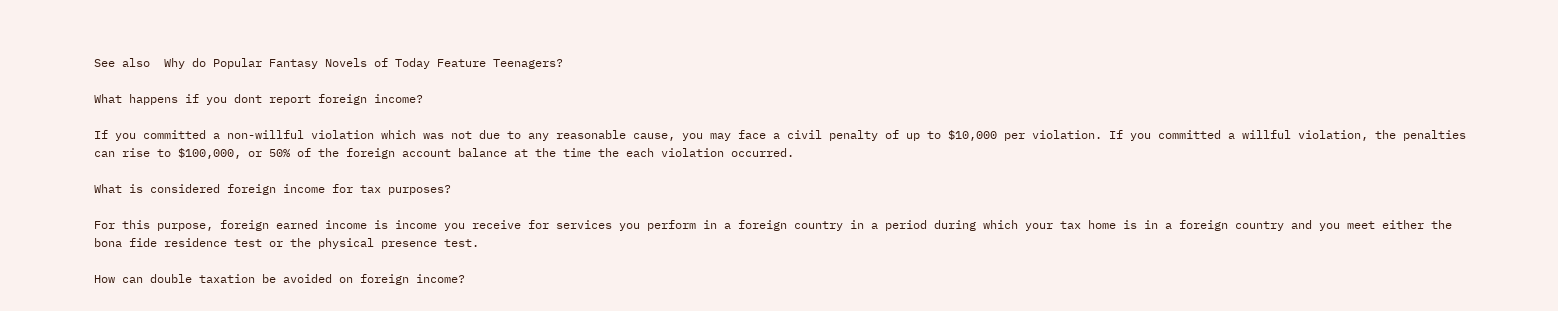See also  Why do Popular Fantasy Novels of Today Feature Teenagers?

What happens if you dont report foreign income?

If you committed a non-willful violation which was not due to any reasonable cause, you may face a civil penalty of up to $10,000 per violation. If you committed a willful violation, the penalties can rise to $100,000, or 50% of the foreign account balance at the time the each violation occurred.

What is considered foreign income for tax purposes?

For this purpose, foreign earned income is income you receive for services you perform in a foreign country in a period during which your tax home is in a foreign country and you meet either the bona fide residence test or the physical presence test.

How can double taxation be avoided on foreign income?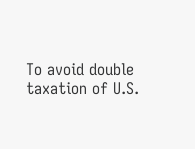To avoid double taxation of U.S.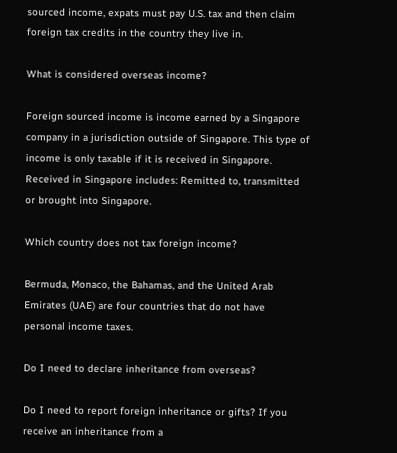sourced income, expats must pay U.S. tax and then claim foreign tax credits in the country they live in.

What is considered overseas income?

Foreign sourced income is income earned by a Singapore company in a jurisdiction outside of Singapore. This type of income is only taxable if it is received in Singapore. Received in Singapore includes: Remitted to, transmitted or brought into Singapore.

Which country does not tax foreign income?

Bermuda, Monaco, the Bahamas, and the United Arab Emirates (UAE) are four countries that do not have personal income taxes.

Do I need to declare inheritance from overseas?

Do I need to report foreign inheritance or gifts? If you receive an inheritance from a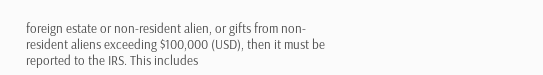foreign estate or non-resident alien, or gifts from non-resident aliens exceeding $100,000 (USD), then it must be reported to the IRS. This includes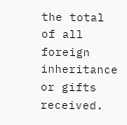the total of all foreign inheritance or gifts received.